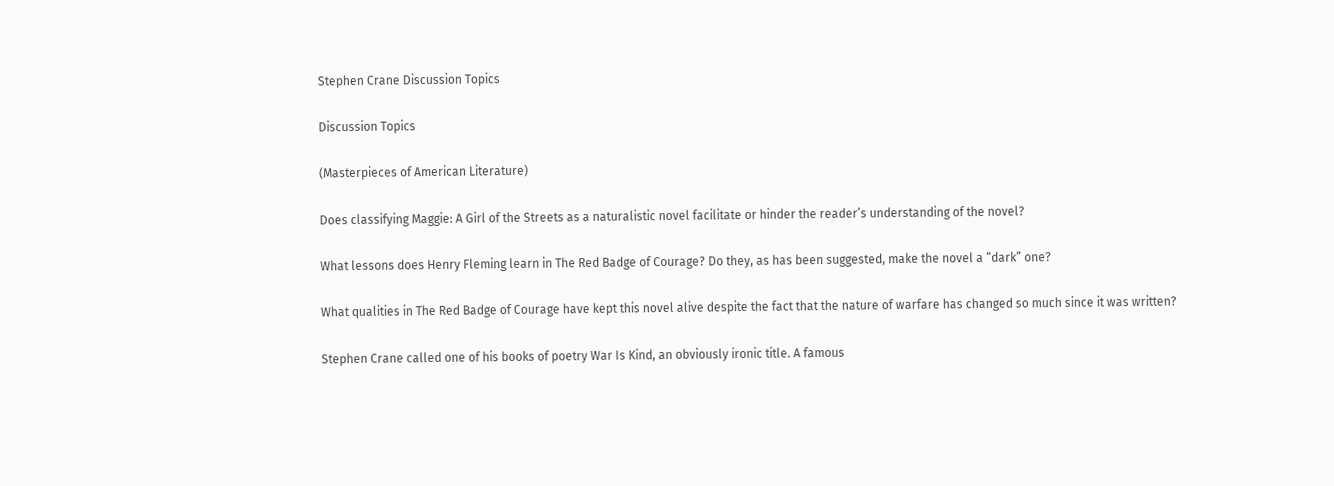Stephen Crane Discussion Topics

Discussion Topics

(Masterpieces of American Literature)

Does classifying Maggie: A Girl of the Streets as a naturalistic novel facilitate or hinder the reader’s understanding of the novel?

What lessons does Henry Fleming learn in The Red Badge of Courage? Do they, as has been suggested, make the novel a “dark” one?

What qualities in The Red Badge of Courage have kept this novel alive despite the fact that the nature of warfare has changed so much since it was written?

Stephen Crane called one of his books of poetry War Is Kind, an obviously ironic title. A famous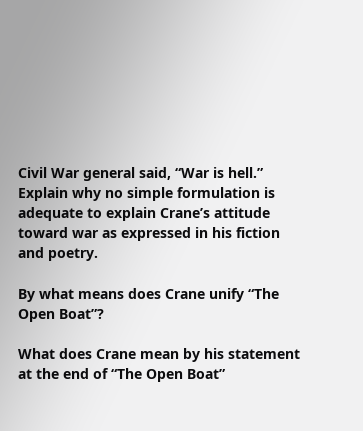Civil War general said, “War is hell.” Explain why no simple formulation is adequate to explain Crane’s attitude toward war as expressed in his fiction and poetry.

By what means does Crane unify “The Open Boat”?

What does Crane mean by his statement at the end of “The Open Boat”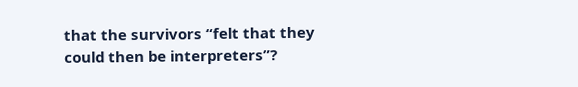that the survivors “felt that they could then be interpreters”?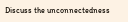Discuss the unconnectedness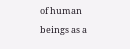of human beings as a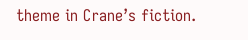theme in Crane’s fiction.